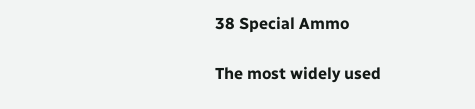38 Special Ammo

The most widely used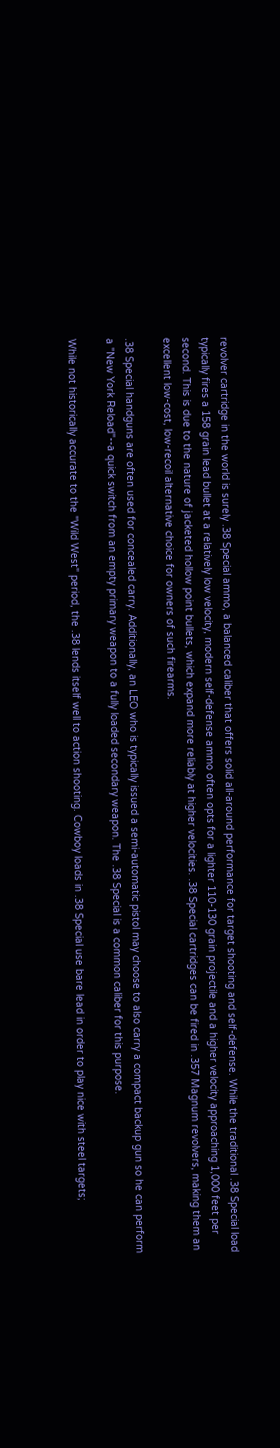revolver cartridge in the world is surely .38 Special ammo, a balanced caliber that offers solid all-around performance for target shooting and self-defense. While the traditional .38 Special load typically fires a 158 grain lead bullet at a relatively low velocity, modern self-defense ammo often opts for a lighter 110-130 grain projectile and a higher velocity approaching 1,000 feet per second. This is due to the nature of jacketed hollow point bullets, which expand more reliably at higher velocities. .38 Special cartridges can be fired in .357 Magnum revolvers, making them an excellent low-cost, low-recoil alternative choice for owners of such firearms.

.38 Special handguns are often used for concealed carry. Additionally, an LEO who is typically issued a semi-automatic pistol may choose to also carry a compact backup gun so he can perform a "New York Reload"--a quick switch from an empty primary weapon to a fully loaded secondary weapon. The .38 Special is a common caliber for this purpose.

While not historically accurate to the "Wild West" period, the .38 lends itself well to action shooting. Cowboy loads in .38 Special use bare lead in order to play nice with steel targets;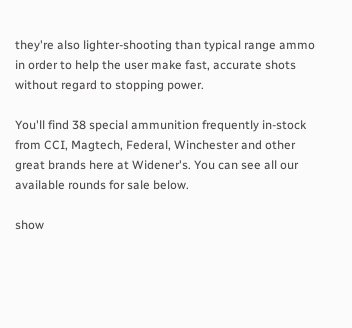they're also lighter-shooting than typical range ammo in order to help the user make fast, accurate shots without regard to stopping power.

You'll find 38 special ammunition frequently in-stock from CCI, Magtech, Federal, Winchester and other great brands here at Widener's. You can see all our available rounds for sale below.

show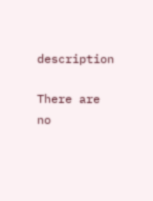description

There are no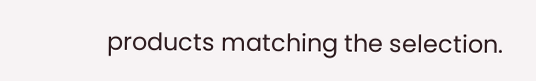products matching the selection.